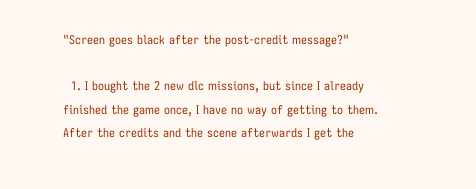"Screen goes black after the post-credit message?"

  1. I bought the 2 new dlc missions, but since I already finished the game once, I have no way of getting to them. After the credits and the scene afterwards I get the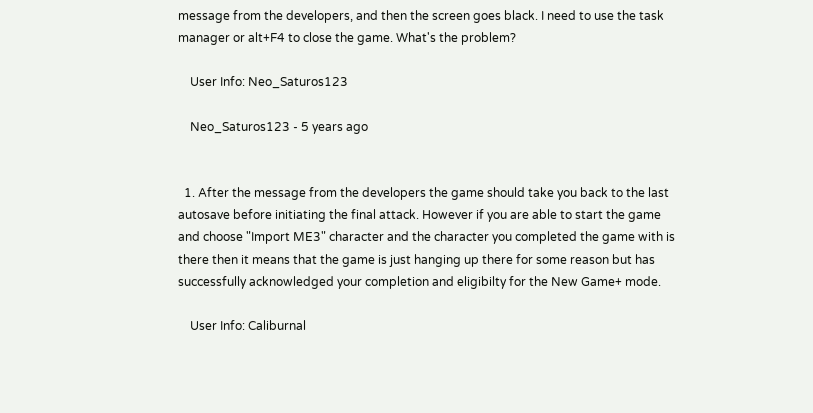message from the developers, and then the screen goes black. I need to use the task manager or alt+F4 to close the game. What's the problem?

    User Info: Neo_Saturos123

    Neo_Saturos123 - 5 years ago


  1. After the message from the developers the game should take you back to the last autosave before initiating the final attack. However if you are able to start the game and choose "Import ME3" character and the character you completed the game with is there then it means that the game is just hanging up there for some reason but has successfully acknowledged your completion and eligibilty for the New Game+ mode.

    User Info: Caliburnal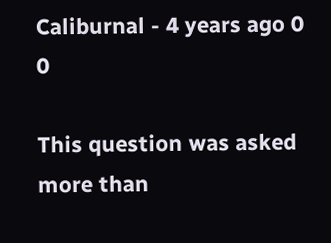Caliburnal - 4 years ago 0 0

This question was asked more than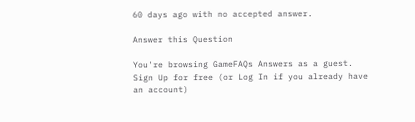60 days ago with no accepted answer.

Answer this Question

You're browsing GameFAQs Answers as a guest. Sign Up for free (or Log In if you already have an account)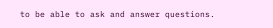to be able to ask and answer questions.